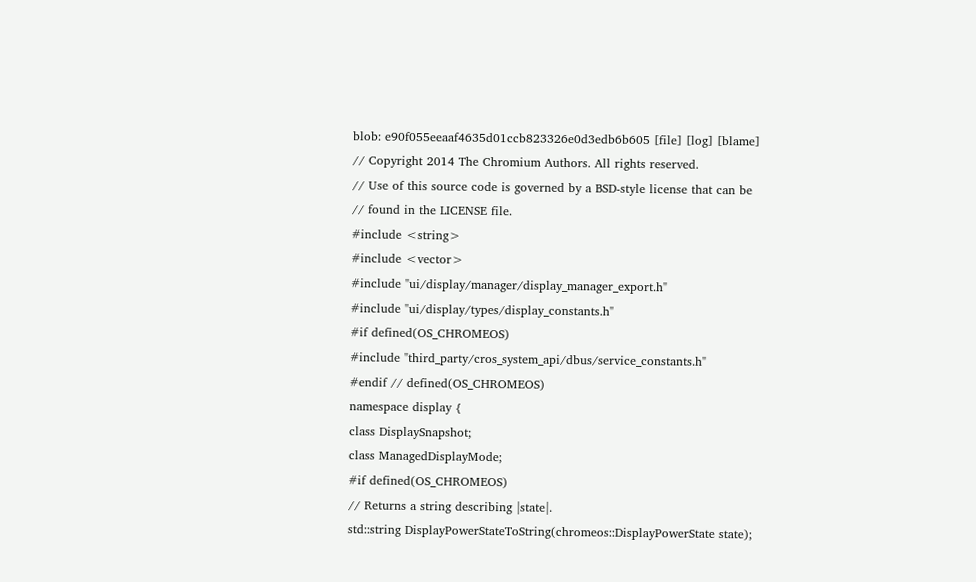blob: e90f055eeaaf4635d01ccb823326e0d3edb6b605 [file] [log] [blame]
// Copyright 2014 The Chromium Authors. All rights reserved.
// Use of this source code is governed by a BSD-style license that can be
// found in the LICENSE file.
#include <string>
#include <vector>
#include "ui/display/manager/display_manager_export.h"
#include "ui/display/types/display_constants.h"
#if defined(OS_CHROMEOS)
#include "third_party/cros_system_api/dbus/service_constants.h"
#endif // defined(OS_CHROMEOS)
namespace display {
class DisplaySnapshot;
class ManagedDisplayMode;
#if defined(OS_CHROMEOS)
// Returns a string describing |state|.
std::string DisplayPowerStateToString(chromeos::DisplayPowerState state);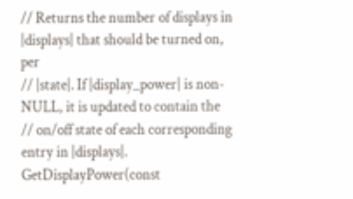// Returns the number of displays in |displays| that should be turned on, per
// |state|. If |display_power| is non-NULL, it is updated to contain the
// on/off state of each corresponding entry in |displays|.
GetDisplayPower(const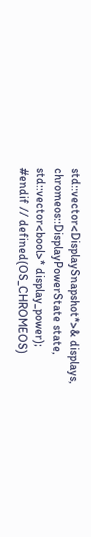std::vector<DisplaySnapshot*>& displays,
chromeos::DisplayPowerState state,
std::vector<bool>* display_power);
#endif // defined(OS_CHROMEOS)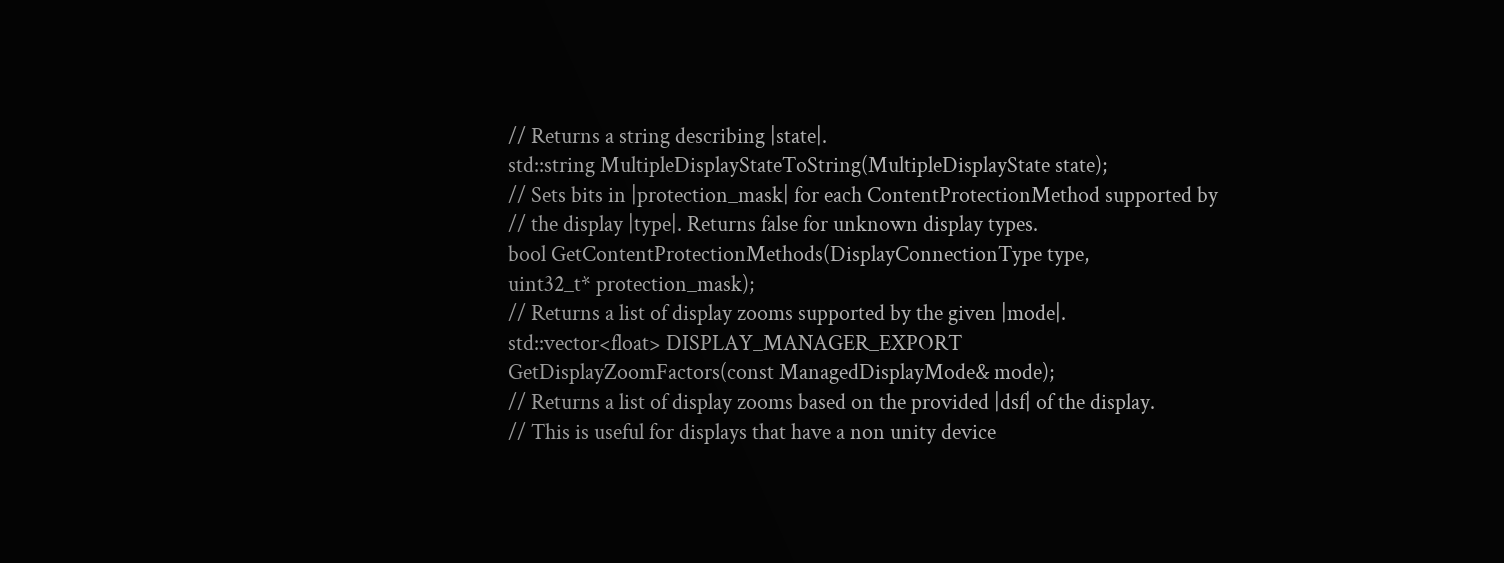// Returns a string describing |state|.
std::string MultipleDisplayStateToString(MultipleDisplayState state);
// Sets bits in |protection_mask| for each ContentProtectionMethod supported by
// the display |type|. Returns false for unknown display types.
bool GetContentProtectionMethods(DisplayConnectionType type,
uint32_t* protection_mask);
// Returns a list of display zooms supported by the given |mode|.
std::vector<float> DISPLAY_MANAGER_EXPORT
GetDisplayZoomFactors(const ManagedDisplayMode& mode);
// Returns a list of display zooms based on the provided |dsf| of the display.
// This is useful for displays that have a non unity device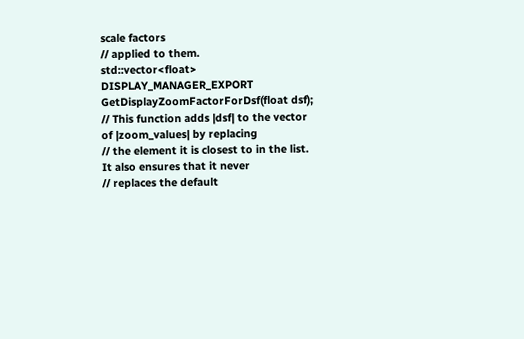scale factors
// applied to them.
std::vector<float> DISPLAY_MANAGER_EXPORT GetDisplayZoomFactorForDsf(float dsf);
// This function adds |dsf| to the vector of |zoom_values| by replacing
// the element it is closest to in the list. It also ensures that it never
// replaces the default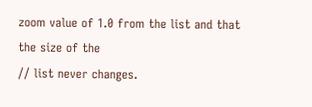zoom value of 1.0 from the list and that the size of the
// list never changes.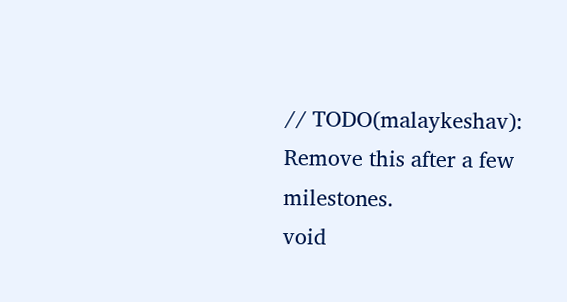// TODO(malaykeshav): Remove this after a few milestones.
void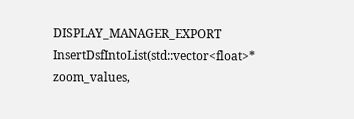DISPLAY_MANAGER_EXPORT InsertDsfIntoList(std::vector<float>* zoom_values,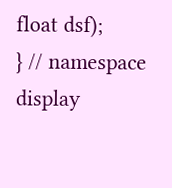float dsf);
} // namespace display